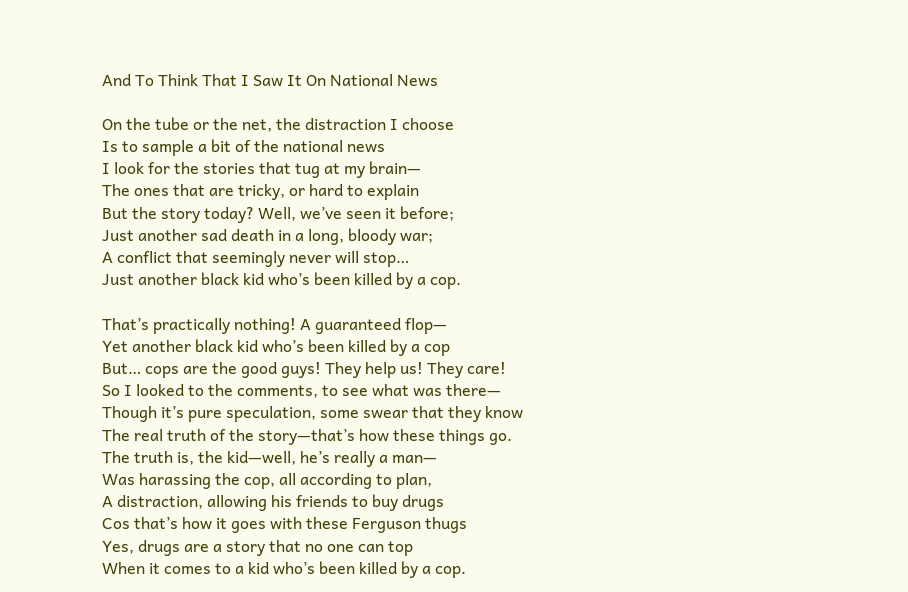And To Think That I Saw It On National News

On the tube or the net, the distraction I choose
Is to sample a bit of the national news
I look for the stories that tug at my brain—
The ones that are tricky, or hard to explain
But the story today? Well, we’ve seen it before;
Just another sad death in a long, bloody war;
A conflict that seemingly never will stop…
Just another black kid who’s been killed by a cop.

That’s practically nothing! A guaranteed flop—
Yet another black kid who’s been killed by a cop
But… cops are the good guys! They help us! They care!
So I looked to the comments, to see what was there—
Though it’s pure speculation, some swear that they know
The real truth of the story—that’s how these things go.
The truth is, the kid—well, he’s really a man—
Was harassing the cop, all according to plan,
A distraction, allowing his friends to buy drugs
Cos that’s how it goes with these Ferguson thugs
Yes, drugs are a story that no one can top
When it comes to a kid who’s been killed by a cop.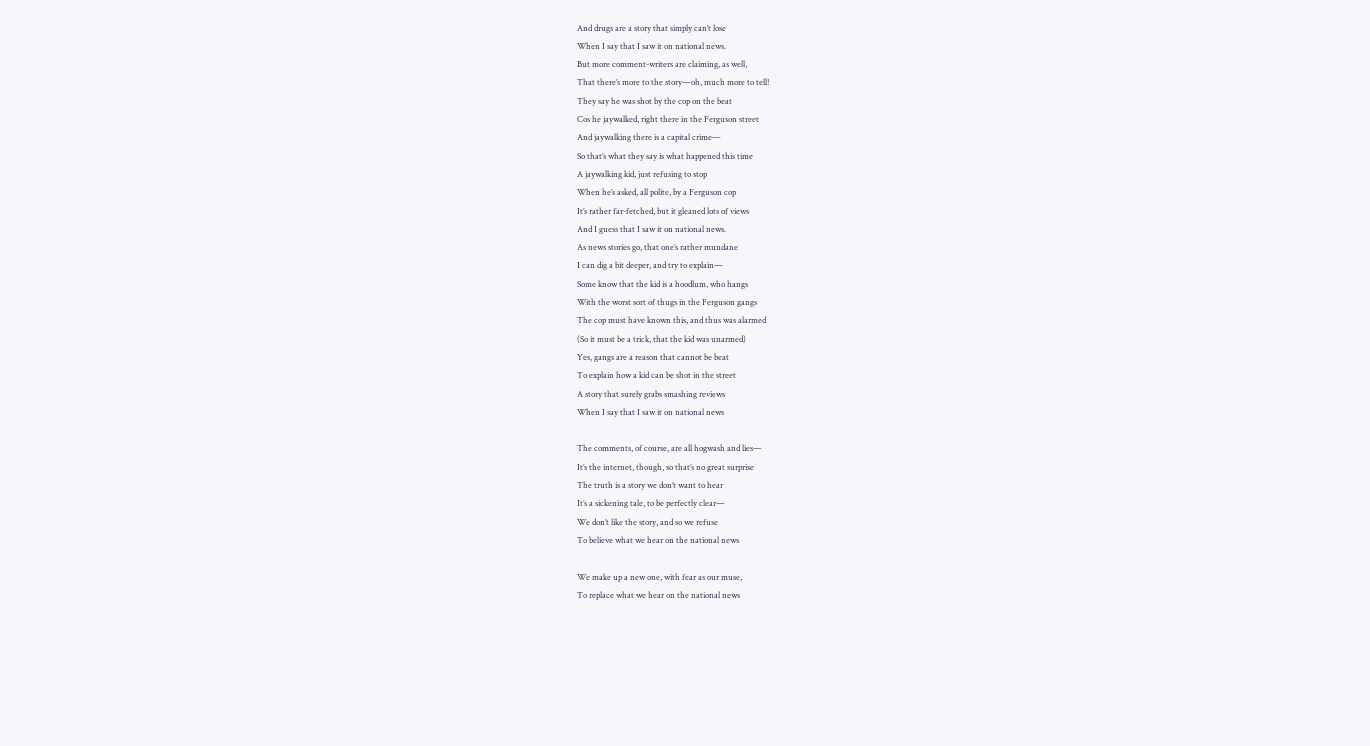And drugs are a story that simply can’t lose
When I say that I saw it on national news.
But more comment-writers are claiming, as well,
That there’s more to the story—oh, much more to tell!
They say he was shot by the cop on the beat
Cos he jaywalked, right there in the Ferguson street
And jaywalking there is a capital crime—
So that’s what they say is what happened this time
A jaywalking kid, just refusing to stop
When he’s asked, all polite, by a Ferguson cop
It’s rather far-fetched, but it gleaned lots of views
And I guess that I saw it on national news.
As news stories go, that one’s rather mundane
I can dig a bit deeper, and try to explain—
Some know that the kid is a hoodlum, who hangs
With the worst sort of thugs in the Ferguson gangs
The cop must have known this, and thus was alarmed
(So it must be a trick, that the kid was unarmed)
Yes, gangs are a reason that cannot be beat
To explain how a kid can be shot in the street
A story that surely grabs smashing reviews
When I say that I saw it on national news

The comments, of course, are all hogwash and lies—
It’s the internet, though, so that’s no great surprise
The truth is a story we don’t want to hear
It’s a sickening tale, to be perfectly clear—
We don’t like the story, and so we refuse
To believe what we hear on the national news

We make up a new one, with fear as our muse,
To replace what we hear on the national news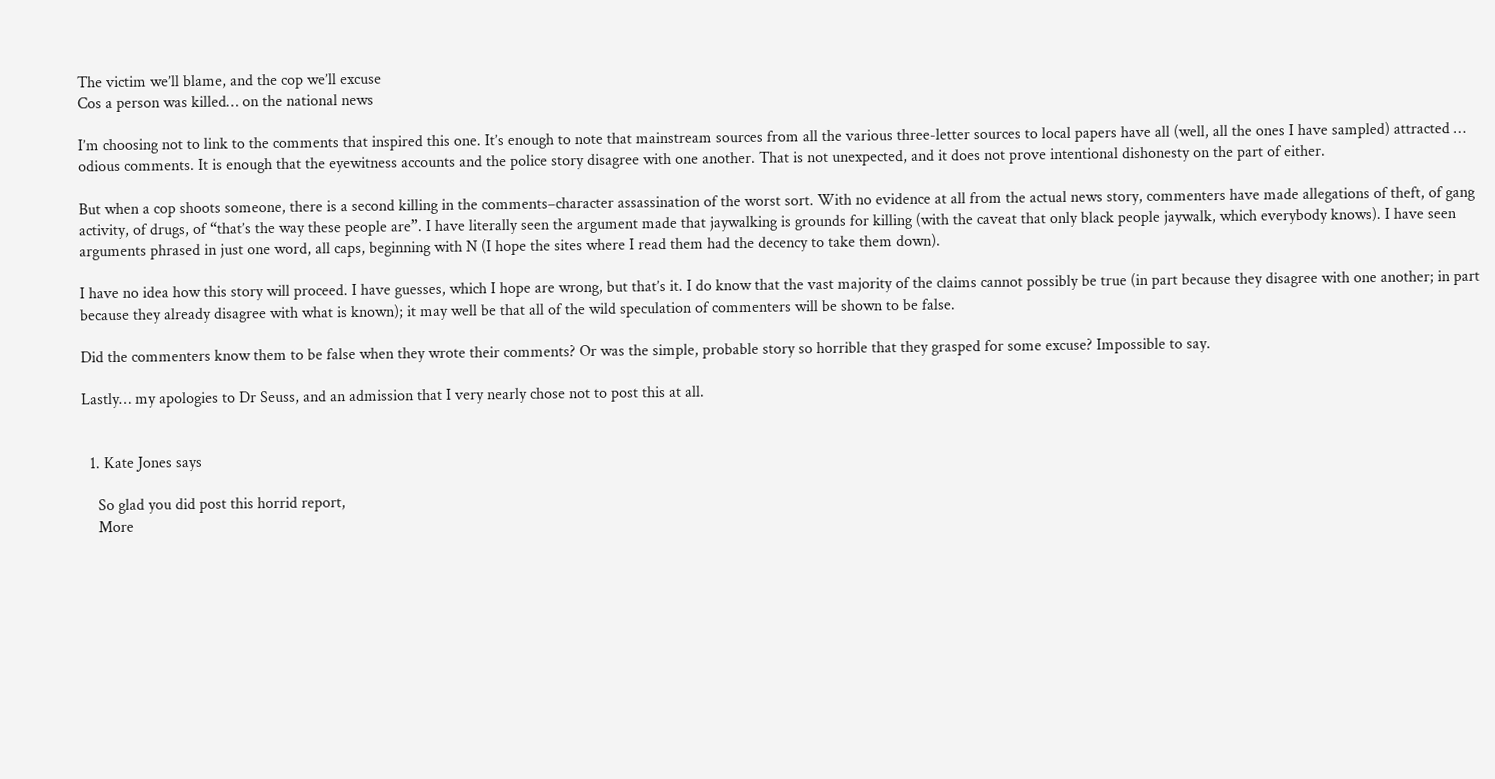The victim we’ll blame, and the cop we’ll excuse
Cos a person was killed… on the national news

I’m choosing not to link to the comments that inspired this one. It’s enough to note that mainstream sources from all the various three-letter sources to local papers have all (well, all the ones I have sampled) attracted … odious comments. It is enough that the eyewitness accounts and the police story disagree with one another. That is not unexpected, and it does not prove intentional dishonesty on the part of either.

But when a cop shoots someone, there is a second killing in the comments–character assassination of the worst sort. With no evidence at all from the actual news story, commenters have made allegations of theft, of gang activity, of drugs, of “that’s the way these people are”. I have literally seen the argument made that jaywalking is grounds for killing (with the caveat that only black people jaywalk, which everybody knows). I have seen arguments phrased in just one word, all caps, beginning with N (I hope the sites where I read them had the decency to take them down).

I have no idea how this story will proceed. I have guesses, which I hope are wrong, but that’s it. I do know that the vast majority of the claims cannot possibly be true (in part because they disagree with one another; in part because they already disagree with what is known); it may well be that all of the wild speculation of commenters will be shown to be false.

Did the commenters know them to be false when they wrote their comments? Or was the simple, probable story so horrible that they grasped for some excuse? Impossible to say.

Lastly… my apologies to Dr Seuss, and an admission that I very nearly chose not to post this at all.


  1. Kate Jones says

    So glad you did post this horrid report,
    More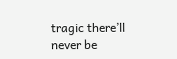tragic there’ll never be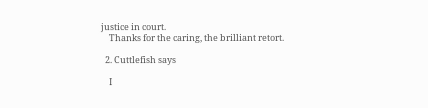justice in court.
    Thanks for the caring, the brilliant retort.

  2. Cuttlefish says

    I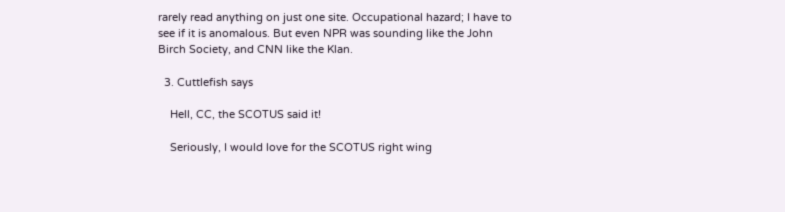rarely read anything on just one site. Occupational hazard; I have to see if it is anomalous. But even NPR was sounding like the John Birch Society, and CNN like the Klan.

  3. Cuttlefish says

    Hell, CC, the SCOTUS said it!

    Seriously, I would love for the SCOTUS right wing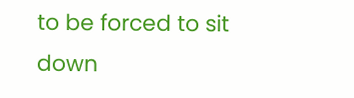to be forced to sit down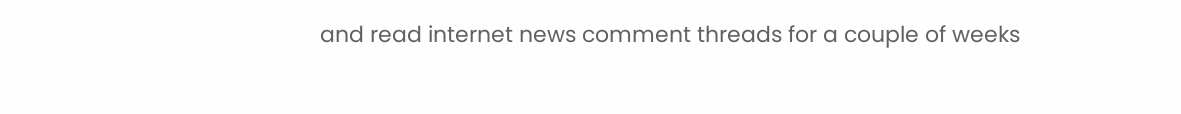and read internet news comment threads for a couple of weeks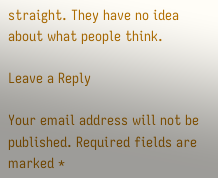straight. They have no idea about what people think.

Leave a Reply

Your email address will not be published. Required fields are marked *